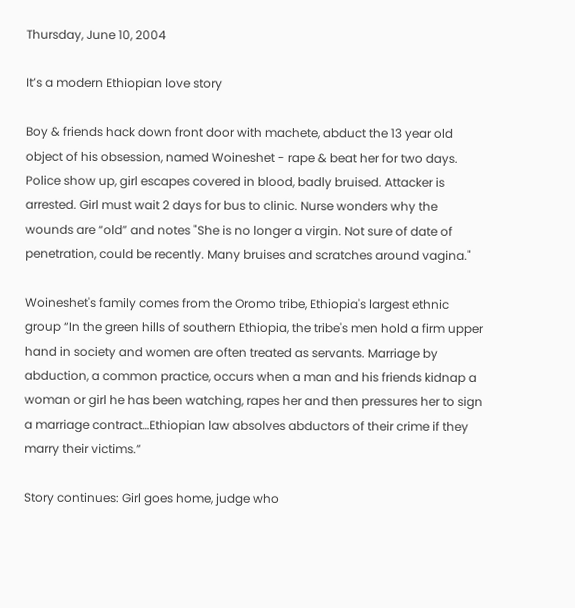Thursday, June 10, 2004

It’s a modern Ethiopian love story

Boy & friends hack down front door with machete, abduct the 13 year old object of his obsession, named Woineshet - rape & beat her for two days. Police show up, girl escapes covered in blood, badly bruised. Attacker is arrested. Girl must wait 2 days for bus to clinic. Nurse wonders why the wounds are “old” and notes "She is no longer a virgin. Not sure of date of penetration, could be recently. Many bruises and scratches around vagina."

Woineshet's family comes from the Oromo tribe, Ethiopia's largest ethnic group “In the green hills of southern Ethiopia, the tribe's men hold a firm upper hand in society and women are often treated as servants. Marriage by abduction, a common practice, occurs when a man and his friends kidnap a woman or girl he has been watching, rapes her and then pressures her to sign a marriage contract…Ethiopian law absolves abductors of their crime if they marry their victims.”

Story continues: Girl goes home, judge who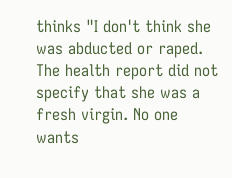thinks "I don't think she was abducted or raped. The health report did not specify that she was a fresh virgin. No one wants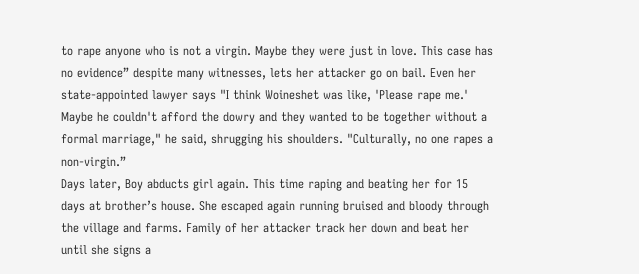to rape anyone who is not a virgin. Maybe they were just in love. This case has no evidence” despite many witnesses, lets her attacker go on bail. Even her state-appointed lawyer says "I think Woineshet was like, 'Please rape me.' Maybe he couldn't afford the dowry and they wanted to be together without a formal marriage," he said, shrugging his shoulders. "Culturally, no one rapes a non-virgin.”
Days later, Boy abducts girl again. This time raping and beating her for 15 days at brother’s house. She escaped again running bruised and bloody through the village and farms. Family of her attacker track her down and beat her until she signs a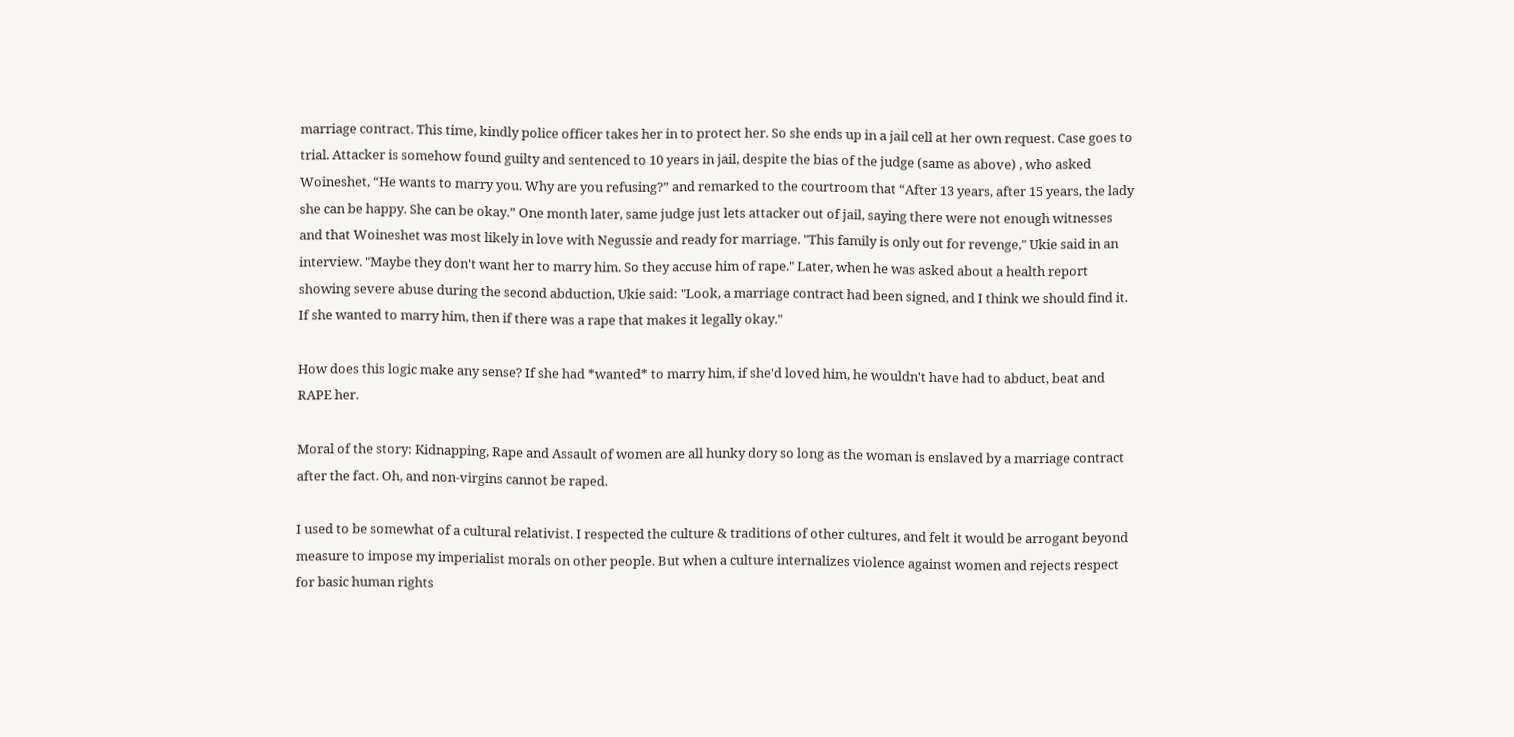marriage contract. This time, kindly police officer takes her in to protect her. So she ends up in a jail cell at her own request. Case goes to trial. Attacker is somehow found guilty and sentenced to 10 years in jail, despite the bias of the judge (same as above) , who asked Woineshet, “He wants to marry you. Why are you refusing?” and remarked to the courtroom that “After 13 years, after 15 years, the lady she can be happy. She can be okay.” One month later, same judge just lets attacker out of jail, saying there were not enough witnesses and that Woineshet was most likely in love with Negussie and ready for marriage. "This family is only out for revenge," Ukie said in an interview. "Maybe they don't want her to marry him. So they accuse him of rape." Later, when he was asked about a health report showing severe abuse during the second abduction, Ukie said: "Look, a marriage contract had been signed, and I think we should find it. If she wanted to marry him, then if there was a rape that makes it legally okay."

How does this logic make any sense? If she had *wanted* to marry him, if she'd loved him, he wouldn't have had to abduct, beat and RAPE her.

Moral of the story: Kidnapping, Rape and Assault of women are all hunky dory so long as the woman is enslaved by a marriage contract after the fact. Oh, and non-virgins cannot be raped.

I used to be somewhat of a cultural relativist. I respected the culture & traditions of other cultures, and felt it would be arrogant beyond measure to impose my imperialist morals on other people. But when a culture internalizes violence against women and rejects respect for basic human rights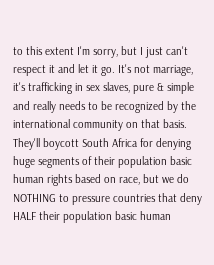to this extent I'm sorry, but I just can't respect it and let it go. It's not marriage, it's trafficking in sex slaves, pure & simple and really needs to be recognized by the international community on that basis. They'll boycott South Africa for denying huge segments of their population basic human rights based on race, but we do NOTHING to pressure countries that deny HALF their population basic human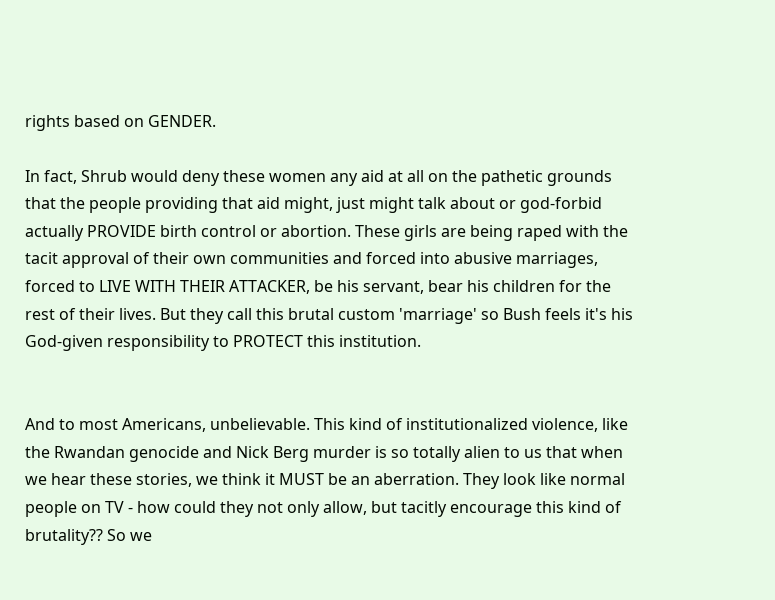rights based on GENDER.

In fact, Shrub would deny these women any aid at all on the pathetic grounds that the people providing that aid might, just might talk about or god-forbid actually PROVIDE birth control or abortion. These girls are being raped with the tacit approval of their own communities and forced into abusive marriages, forced to LIVE WITH THEIR ATTACKER, be his servant, bear his children for the rest of their lives. But they call this brutal custom 'marriage' so Bush feels it's his God-given responsibility to PROTECT this institution.


And to most Americans, unbelievable. This kind of institutionalized violence, like the Rwandan genocide and Nick Berg murder is so totally alien to us that when we hear these stories, we think it MUST be an aberration. They look like normal people on TV - how could they not only allow, but tacitly encourage this kind of brutality?? So we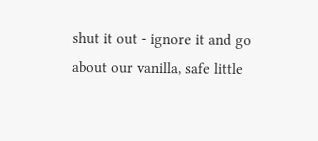shut it out - ignore it and go about our vanilla, safe little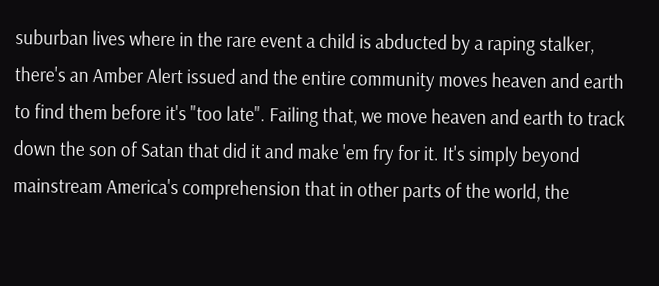suburban lives where in the rare event a child is abducted by a raping stalker, there's an Amber Alert issued and the entire community moves heaven and earth to find them before it's "too late". Failing that, we move heaven and earth to track down the son of Satan that did it and make 'em fry for it. It's simply beyond mainstream America's comprehension that in other parts of the world, the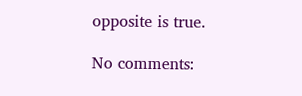opposite is true.

No comments: